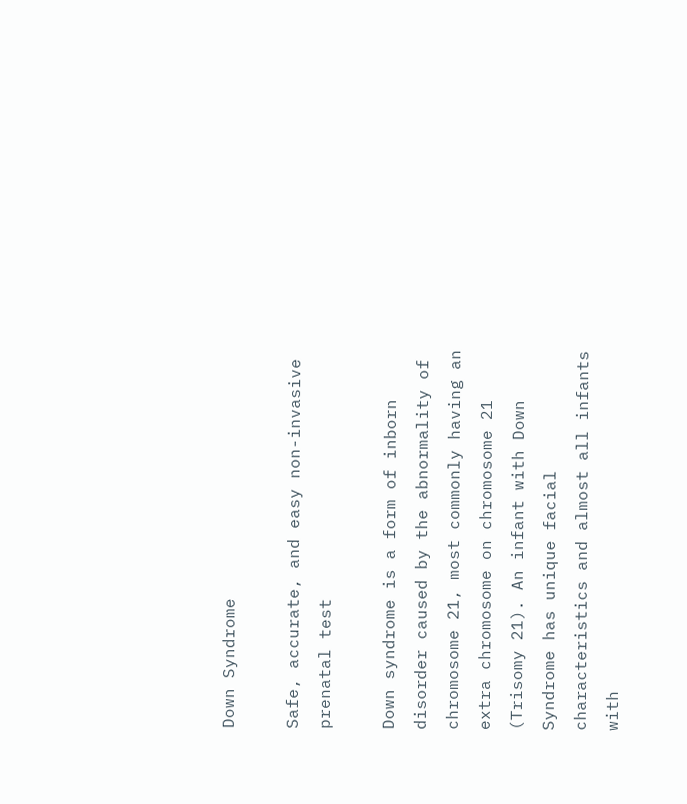Down Syndrome

Safe, accurate, and easy non-invasive prenatal test

Down syndrome is a form of inborn disorder caused by the abnormality of chromosome 21, most commonly having an extra chromosome on chromosome 21 (Trisomy 21). An infant with Down Syndrome has unique facial characteristics and almost all infants with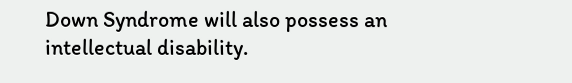Down Syndrome will also possess an intellectual disability.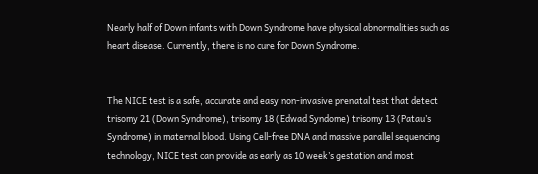Nearly half of Down infants with Down Syndrome have physical abnormalities such as heart disease. Currently, there is no cure for Down Syndrome.


The NICE test is a safe, accurate and easy non-invasive prenatal test that detect trisomy 21 (Down Syndrome), trisomy 18 (Edwad Syndome) trisomy 13 (Patau’s Syndrome) in maternal blood. Using Cell-free DNA and massive parallel sequencing technology, NICE test can provide as early as 10 week’s gestation and most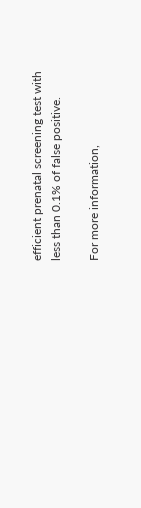efficient prenatal screening test with less than 0.1% of false positive.

For more information,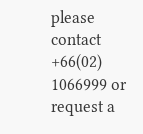please contact +66(02) 1066999 or request a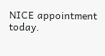NICE appointment today.